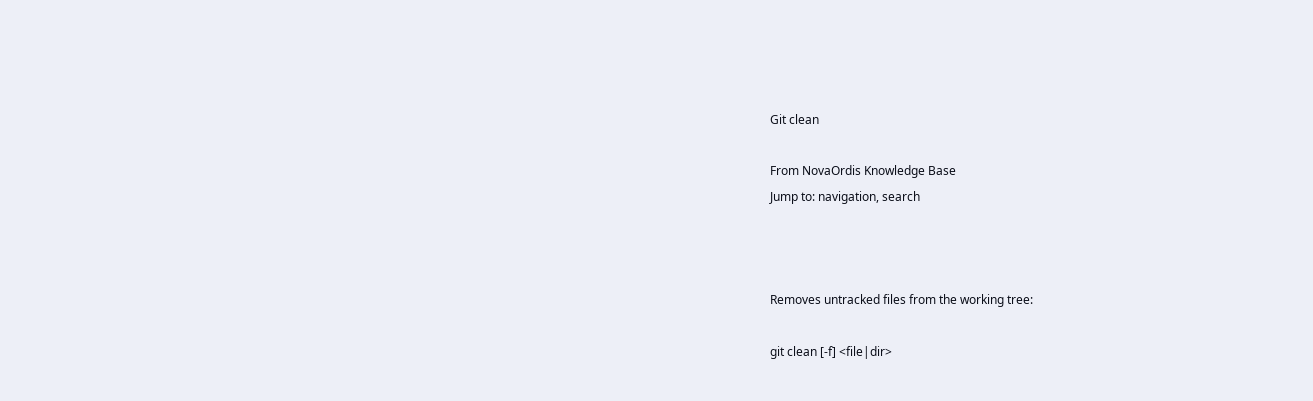Git clean

From NovaOrdis Knowledge Base
Jump to: navigation, search



Removes untracked files from the working tree:

git clean [-f] <file|dir>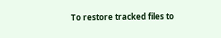To restore tracked files to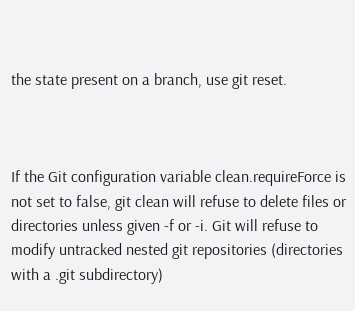the state present on a branch, use git reset.



If the Git configuration variable clean.requireForce is not set to false, git clean will refuse to delete files or directories unless given -f or -i. Git will refuse to modify untracked nested git repositories (directories with a .git subdirectory)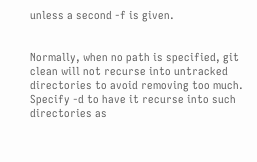unless a second -f is given.


Normally, when no path is specified, git clean will not recurse into untracked directories to avoid removing too much. Specify -d to have it recurse into such directories as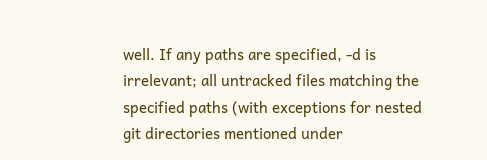well. If any paths are specified, -d is irrelevant; all untracked files matching the specified paths (with exceptions for nested git directories mentioned under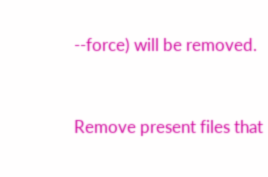--force) will be removed.


Remove present files that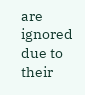are ignored due to their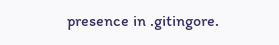presence in .gitingore.